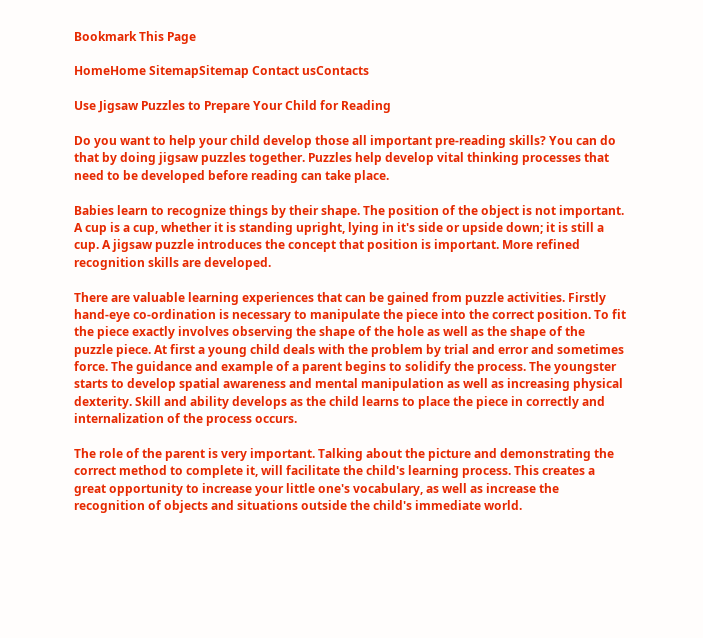Bookmark This Page

HomeHome SitemapSitemap Contact usContacts

Use Jigsaw Puzzles to Prepare Your Child for Reading

Do you want to help your child develop those all important pre-reading skills? You can do that by doing jigsaw puzzles together. Puzzles help develop vital thinking processes that need to be developed before reading can take place.

Babies learn to recognize things by their shape. The position of the object is not important. A cup is a cup, whether it is standing upright, lying in it's side or upside down; it is still a cup. A jigsaw puzzle introduces the concept that position is important. More refined recognition skills are developed.

There are valuable learning experiences that can be gained from puzzle activities. Firstly hand-eye co-ordination is necessary to manipulate the piece into the correct position. To fit the piece exactly involves observing the shape of the hole as well as the shape of the puzzle piece. At first a young child deals with the problem by trial and error and sometimes force. The guidance and example of a parent begins to solidify the process. The youngster starts to develop spatial awareness and mental manipulation as well as increasing physical dexterity. Skill and ability develops as the child learns to place the piece in correctly and internalization of the process occurs.

The role of the parent is very important. Talking about the picture and demonstrating the correct method to complete it, will facilitate the child's learning process. This creates a great opportunity to increase your little one's vocabulary, as well as increase the recognition of objects and situations outside the child's immediate world.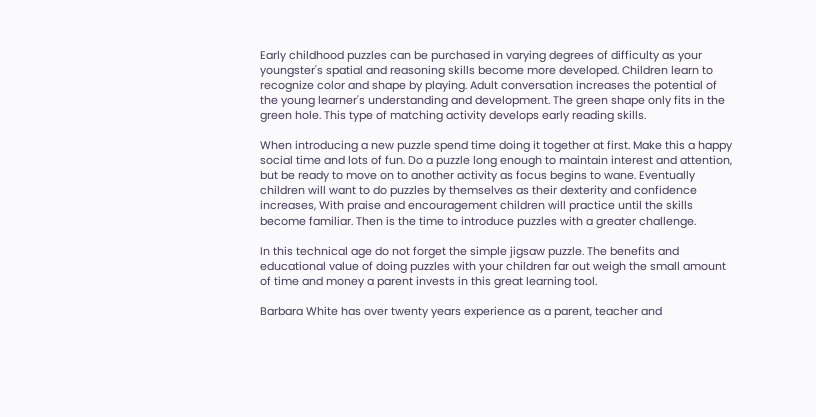Early childhood puzzles can be purchased in varying degrees of difficulty as your youngster's spatial and reasoning skills become more developed. Children learn to recognize color and shape by playing. Adult conversation increases the potential of the young learner's understanding and development. The green shape only fits in the green hole. This type of matching activity develops early reading skills.

When introducing a new puzzle spend time doing it together at first. Make this a happy social time and lots of fun. Do a puzzle long enough to maintain interest and attention, but be ready to move on to another activity as focus begins to wane. Eventually children will want to do puzzles by themselves as their dexterity and confidence increases, With praise and encouragement children will practice until the skills become familiar. Then is the time to introduce puzzles with a greater challenge.

In this technical age do not forget the simple jigsaw puzzle. The benefits and educational value of doing puzzles with your children far out weigh the small amount of time and money a parent invests in this great learning tool.

Barbara White has over twenty years experience as a parent, teacher and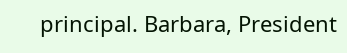principal. Barbara, President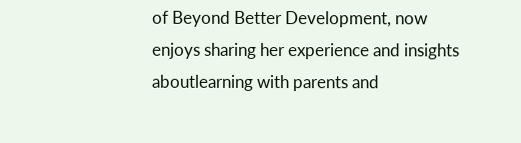of Beyond Better Development, now enjoys sharing her experience and insights aboutlearning with parents and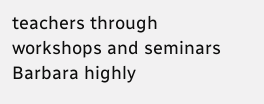teachers through workshops and seminars Barbara highly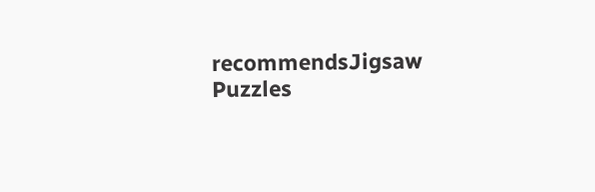recommendsJigsaw Puzzles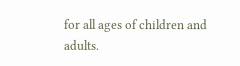for all ages of children and adults.